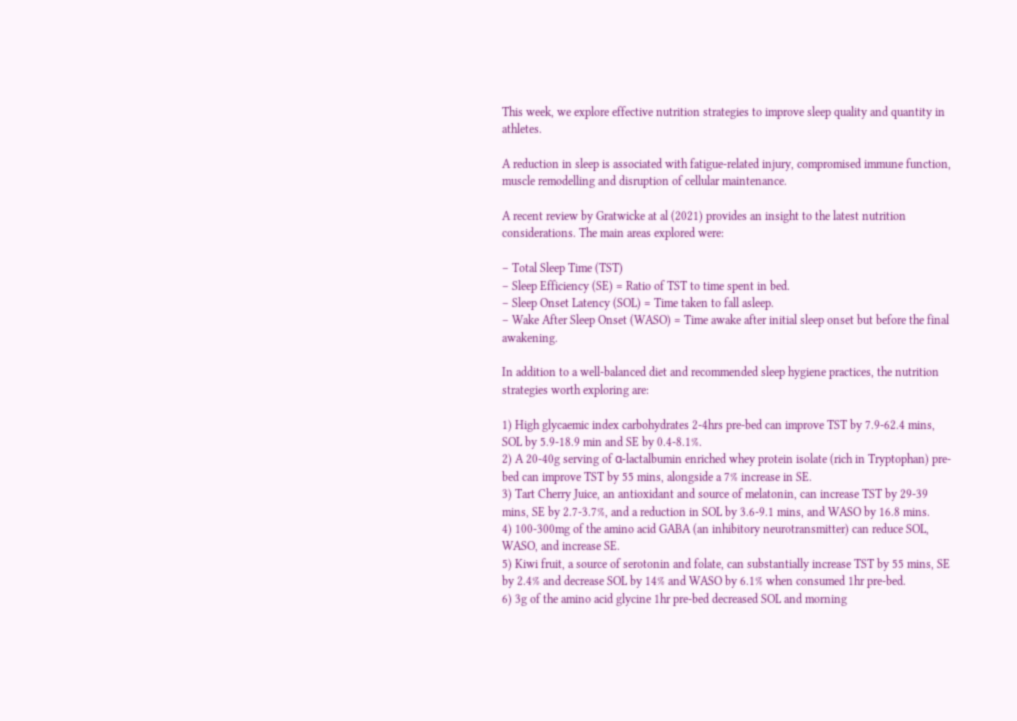This week, we explore effective nutrition strategies to improve sleep quality and quantity in athletes.

A reduction in sleep is associated with fatigue-related injury, compromised immune function, muscle remodelling and disruption of cellular maintenance.

A recent review by Gratwicke at al (2021) provides an insight to the latest nutrition considerations. The main areas explored were:

– Total Sleep Time (TST)
– Sleep Efficiency (SE) = Ratio of TST to time spent in bed.
– Sleep Onset Latency (SOL) = Time taken to fall asleep.
– Wake After Sleep Onset (WASO) = Time awake after initial sleep onset but before the final awakening.

In addition to a well-balanced diet and recommended sleep hygiene practices, the nutrition strategies worth exploring are:

1) High glycaemic index carbohydrates 2-4hrs pre-bed can improve TST by 7.9-62.4 mins, SOL by 5.9-18.9 min and SE by 0.4-8.1%.
2) A 20-40g serving of α-lactalbumin enriched whey protein isolate (rich in Tryptophan) pre-bed can improve TST by 55 mins, alongside a 7% increase in SE.
3) Tart Cherry Juice, an antioxidant and source of melatonin, can increase TST by 29-39 mins, SE by 2.7-3.7%, and a reduction in SOL by 3.6-9.1 mins, and WASO by 16.8 mins.
4) 100-300mg of the amino acid GABA (an inhibitory neurotransmitter) can reduce SOL, WASO, and increase SE.
5) Kiwi fruit, a source of serotonin and folate, can substantially increase TST by 55 mins, SE by 2.4% and decrease SOL by 14% and WASO by 6.1% when consumed 1hr pre-bed.
6) 3g of the amino acid glycine 1hr pre-bed decreased SOL and morning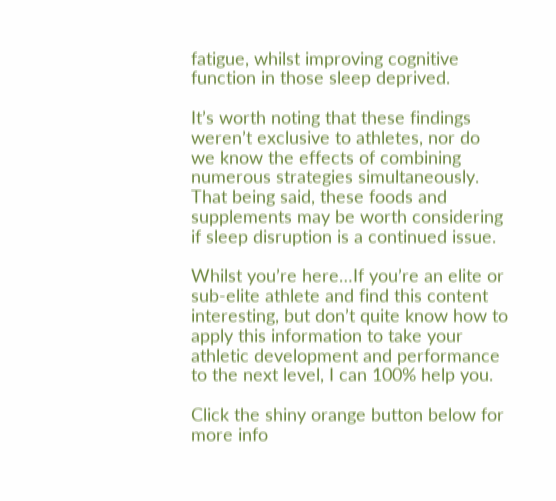fatigue, whilst improving cognitive function in those sleep deprived.

It’s worth noting that these findings weren’t exclusive to athletes, nor do we know the effects of combining numerous strategies simultaneously. That being said, these foods and supplements may be worth considering if sleep disruption is a continued issue.

Whilst you’re here…If you’re an elite or sub-elite athlete and find this content interesting, but don’t quite know how to apply this information to take your athletic development and performance to the next level, I can 100% help you.

Click the shiny orange button below for more info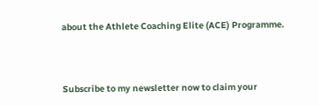about the Athlete Coaching Elite (ACE) Programme.



Subscribe to my newsletter now to claim your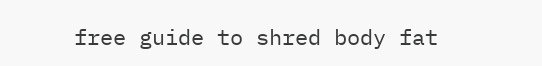free guide to shred body fat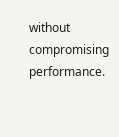without compromising performance.